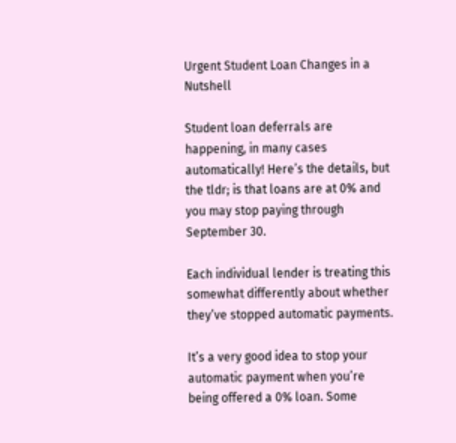Urgent Student Loan Changes in a Nutshell

Student loan deferrals are happening, in many cases automatically! Here’s the details, but the tldr; is that loans are at 0% and you may stop paying through September 30.

Each individual lender is treating this somewhat differently about whether they’ve stopped automatic payments.

It’s a very good idea to stop your automatic payment when you’re being offered a 0% loan. Some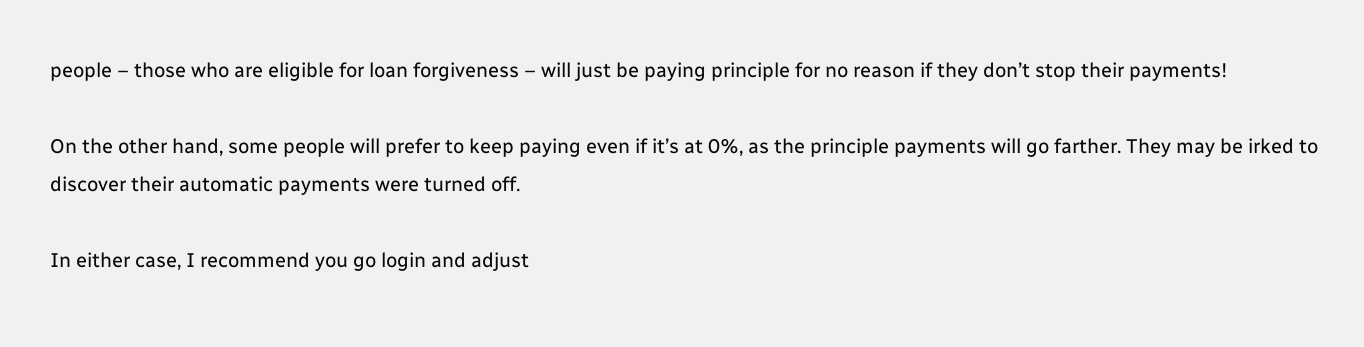people – those who are eligible for loan forgiveness – will just be paying principle for no reason if they don’t stop their payments!

On the other hand, some people will prefer to keep paying even if it’s at 0%, as the principle payments will go farther. They may be irked to discover their automatic payments were turned off.

In either case, I recommend you go login and adjust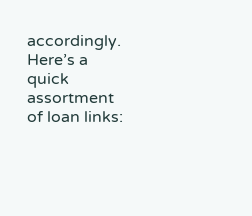accordingly.  Here’s a quick assortment of loan links: